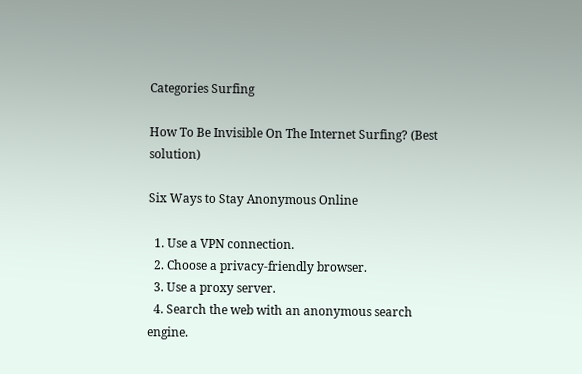Categories Surfing

How To Be Invisible On The Internet Surfing? (Best solution)

Six Ways to Stay Anonymous Online

  1. Use a VPN connection.
  2. Choose a privacy-friendly browser.
  3. Use a proxy server.
  4. Search the web with an anonymous search engine.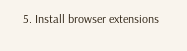5. Install browser extensions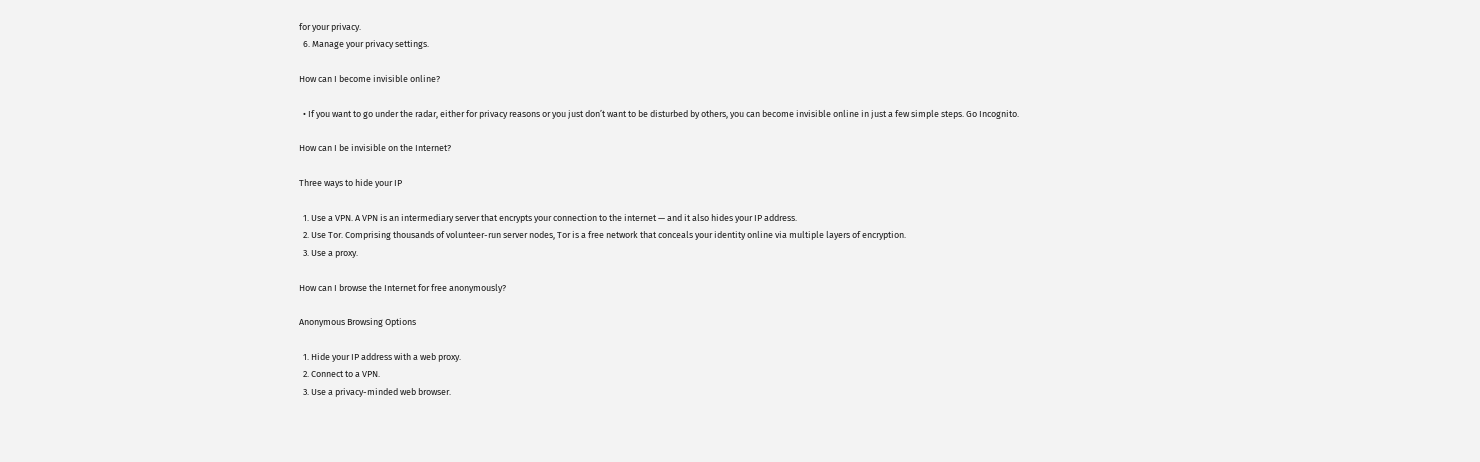for your privacy.
  6. Manage your privacy settings.

How can I become invisible online?

  • If you want to go under the radar, either for privacy reasons or you just don’t want to be disturbed by others, you can become invisible online in just a few simple steps. Go Incognito.

How can I be invisible on the Internet?

Three ways to hide your IP

  1. Use a VPN. A VPN is an intermediary server that encrypts your connection to the internet — and it also hides your IP address.
  2. Use Tor. Comprising thousands of volunteer-run server nodes, Tor is a free network that conceals your identity online via multiple layers of encryption.
  3. Use a proxy.

How can I browse the Internet for free anonymously?

Anonymous Browsing Options

  1. Hide your IP address with a web proxy.
  2. Connect to a VPN.
  3. Use a privacy-minded web browser.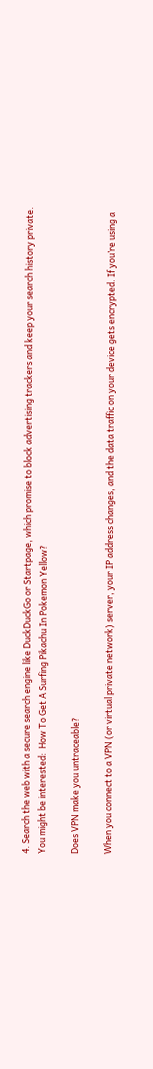4. Search the web with a secure search engine like DuckDuckGo or Startpage, which promise to block advertising trackers and keep your search history private.
You might be interested:  How To Get A Surfing Pikachu In Pokemon Yellow?

Does VPN make you untraceable?

When you connect to a VPN (or virtual private network) server, your IP address changes, and the data traffic on your device gets encrypted. If you’re using a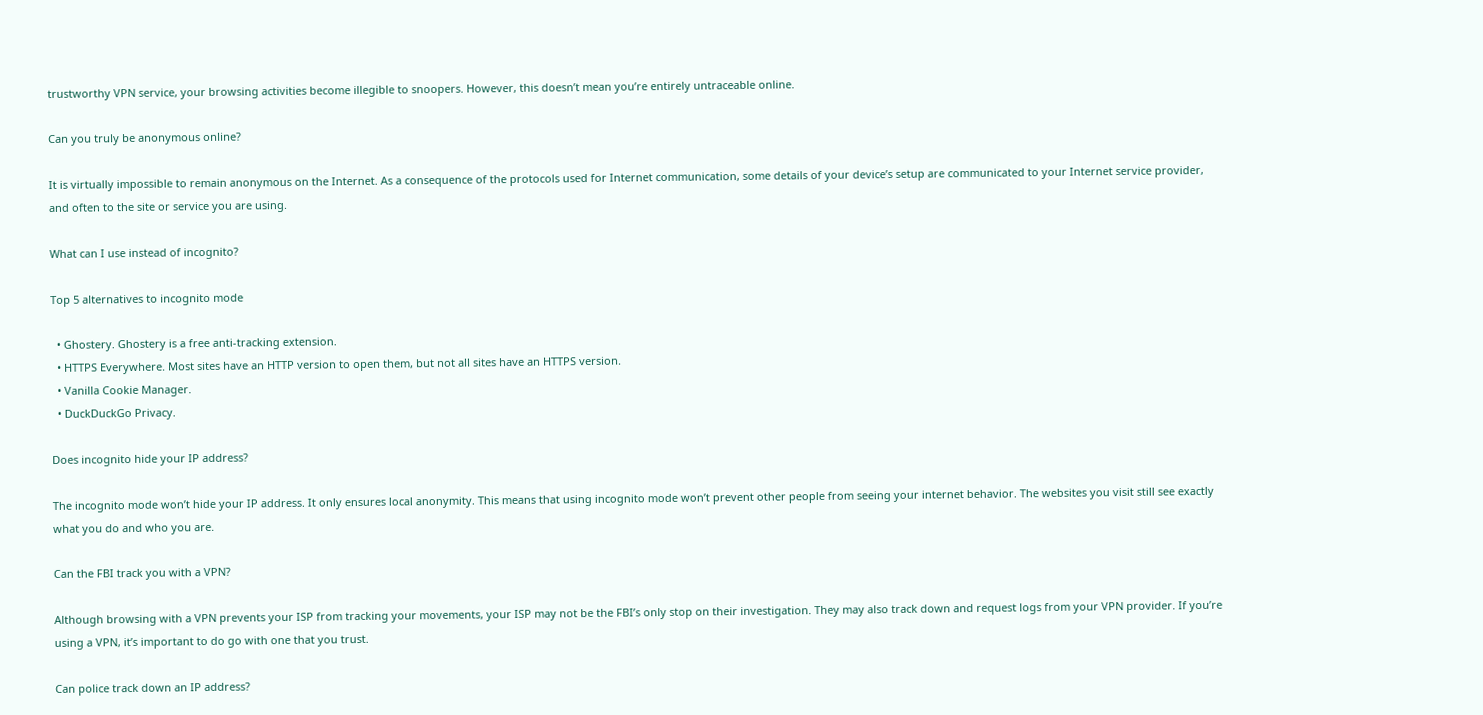trustworthy VPN service, your browsing activities become illegible to snoopers. However, this doesn’t mean you’re entirely untraceable online.

Can you truly be anonymous online?

It is virtually impossible to remain anonymous on the Internet. As a consequence of the protocols used for Internet communication, some details of your device’s setup are communicated to your Internet service provider, and often to the site or service you are using.

What can I use instead of incognito?

Top 5 alternatives to incognito mode

  • Ghostery. Ghostery is a free anti-tracking extension.
  • HTTPS Everywhere. Most sites have an HTTP version to open them, but not all sites have an HTTPS version.
  • Vanilla Cookie Manager.
  • DuckDuckGo Privacy.

Does incognito hide your IP address?

The incognito mode won’t hide your IP address. It only ensures local anonymity. This means that using incognito mode won’t prevent other people from seeing your internet behavior. The websites you visit still see exactly what you do and who you are.

Can the FBI track you with a VPN?

Although browsing with a VPN prevents your ISP from tracking your movements, your ISP may not be the FBI’s only stop on their investigation. They may also track down and request logs from your VPN provider. If you’re using a VPN, it’s important to do go with one that you trust.

Can police track down an IP address?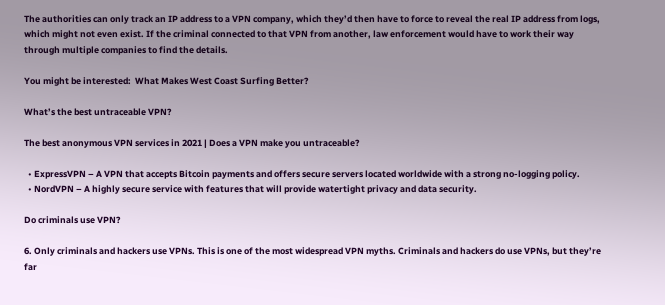The authorities can only track an IP address to a VPN company, which they’d then have to force to reveal the real IP address from logs, which might not even exist. If the criminal connected to that VPN from another, law enforcement would have to work their way through multiple companies to find the details.

You might be interested:  What Makes West Coast Surfing Better?

What’s the best untraceable VPN?

The best anonymous VPN services in 2021 | Does a VPN make you untraceable?

  • ExpressVPN – A VPN that accepts Bitcoin payments and offers secure servers located worldwide with a strong no-logging policy.
  • NordVPN – A highly secure service with features that will provide watertight privacy and data security.

Do criminals use VPN?

6. Only criminals and hackers use VPNs. This is one of the most widespread VPN myths. Criminals and hackers do use VPNs, but they’re far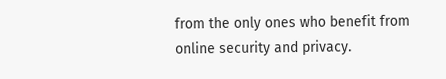from the only ones who benefit from online security and privacy.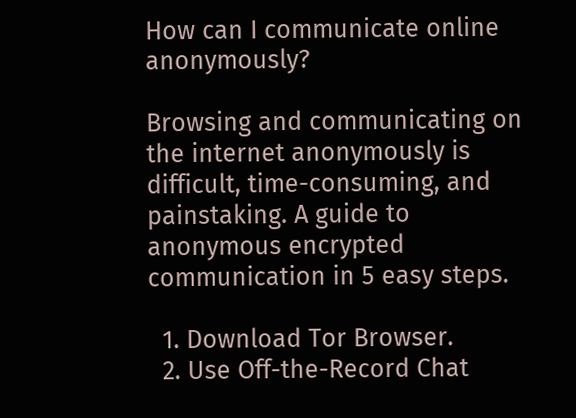How can I communicate online anonymously?

Browsing and communicating on the internet anonymously is difficult, time-consuming, and painstaking. A guide to anonymous encrypted communication in 5 easy steps.

  1. Download Tor Browser.
  2. Use Off-the-Record Chat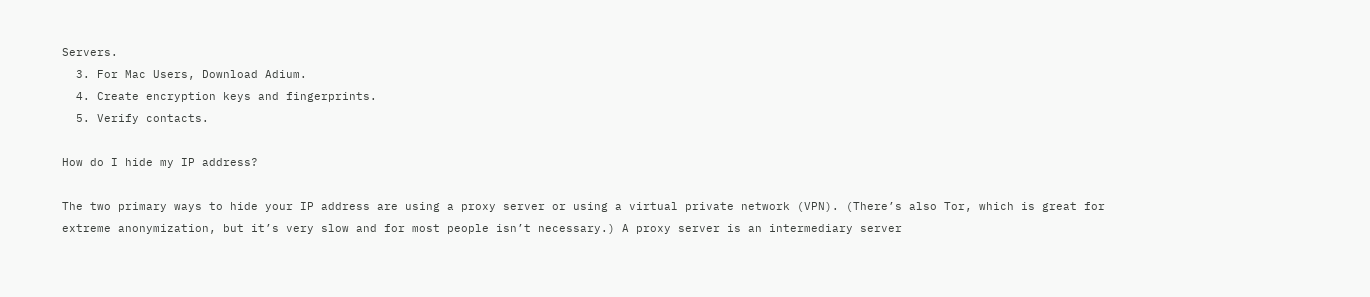Servers.
  3. For Mac Users, Download Adium.
  4. Create encryption keys and fingerprints.
  5. Verify contacts.

How do I hide my IP address?

The two primary ways to hide your IP address are using a proxy server or using a virtual private network (VPN). (There’s also Tor, which is great for extreme anonymization, but it’s very slow and for most people isn’t necessary.) A proxy server is an intermediary server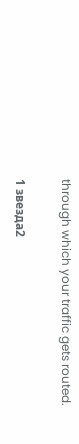through which your traffic gets routed.

1 звезда2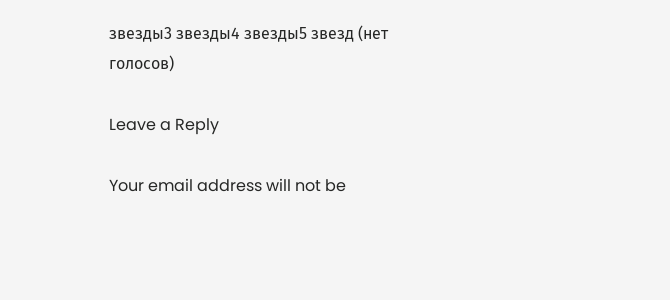звезды3 звезды4 звезды5 звезд (нет голосов)

Leave a Reply

Your email address will not be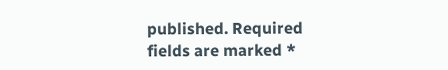published. Required fields are marked *